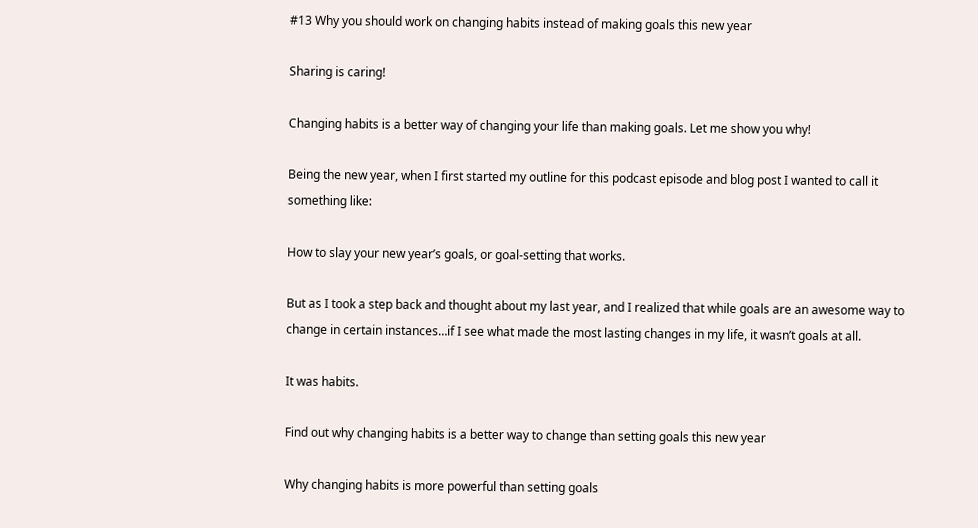#13 Why you should work on changing habits instead of making goals this new year

Sharing is caring!

Changing habits is a better way of changing your life than making goals. Let me show you why!

Being the new year, when I first started my outline for this podcast episode and blog post I wanted to call it something like:

How to slay your new year’s goals, or goal-setting that works.

But as I took a step back and thought about my last year, and I realized that while goals are an awesome way to change in certain instances…if I see what made the most lasting changes in my life, it wasn’t goals at all.

It was habits.

Find out why changing habits is a better way to change than setting goals this new year

Why changing habits is more powerful than setting goals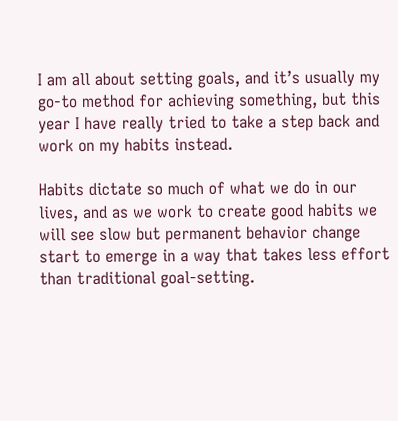I am all about setting goals, and it’s usually my go-to method for achieving something, but this year I have really tried to take a step back and work on my habits instead.

Habits dictate so much of what we do in our lives, and as we work to create good habits we will see slow but permanent behavior change start to emerge in a way that takes less effort than traditional goal-setting.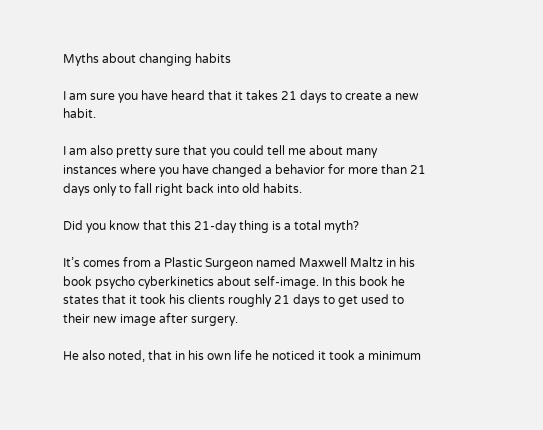Myths about changing habits

I am sure you have heard that it takes 21 days to create a new habit.

I am also pretty sure that you could tell me about many instances where you have changed a behavior for more than 21 days only to fall right back into old habits.

Did you know that this 21-day thing is a total myth?

It’s comes from a Plastic Surgeon named Maxwell Maltz in his book psycho cyberkinetics about self-image. In this book he states that it took his clients roughly 21 days to get used to their new image after surgery.

He also noted, that in his own life he noticed it took a minimum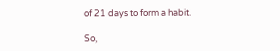of 21 days to form a habit.

So,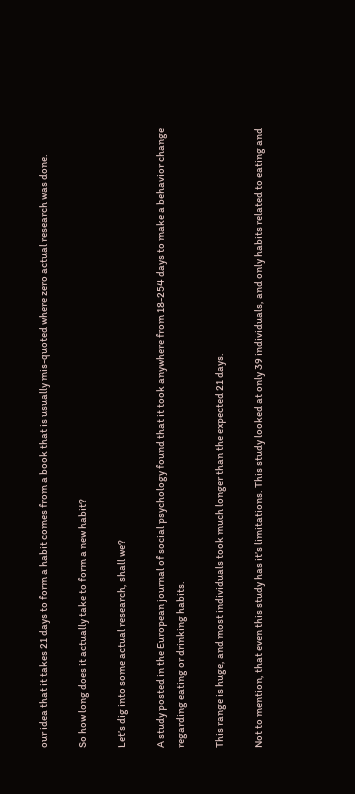our idea that it takes 21 days to form a habit comes from a book that is usually mis-quoted where zero actual research was done.

So how long does it actually take to form a new habit?

Let’s dig into some actual research, shall we?

A study posted in the European journal of social psychology found that it took anywhere from 18-254 days to make a behavior change regarding eating or drinking habits.

This range is huge, and most individuals took much longer than the expected 21 days.

Not to mention, that even this study has it’s limitations. This study looked at only 39 individuals, and only habits related to eating and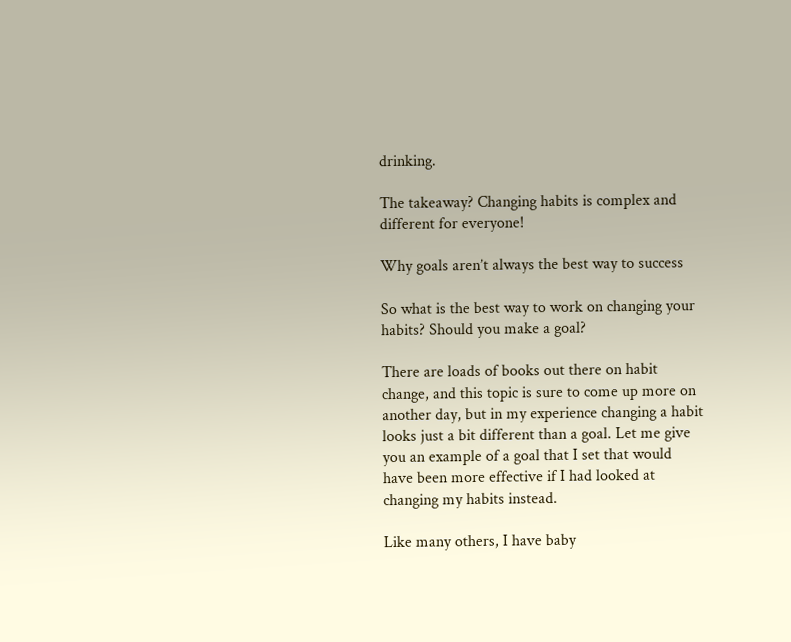drinking.

The takeaway? Changing habits is complex and different for everyone!

Why goals aren’t always the best way to success

So what is the best way to work on changing your habits? Should you make a goal?

There are loads of books out there on habit change, and this topic is sure to come up more on another day, but in my experience changing a habit looks just a bit different than a goal. Let me give you an example of a goal that I set that would have been more effective if I had looked at changing my habits instead.

Like many others, I have baby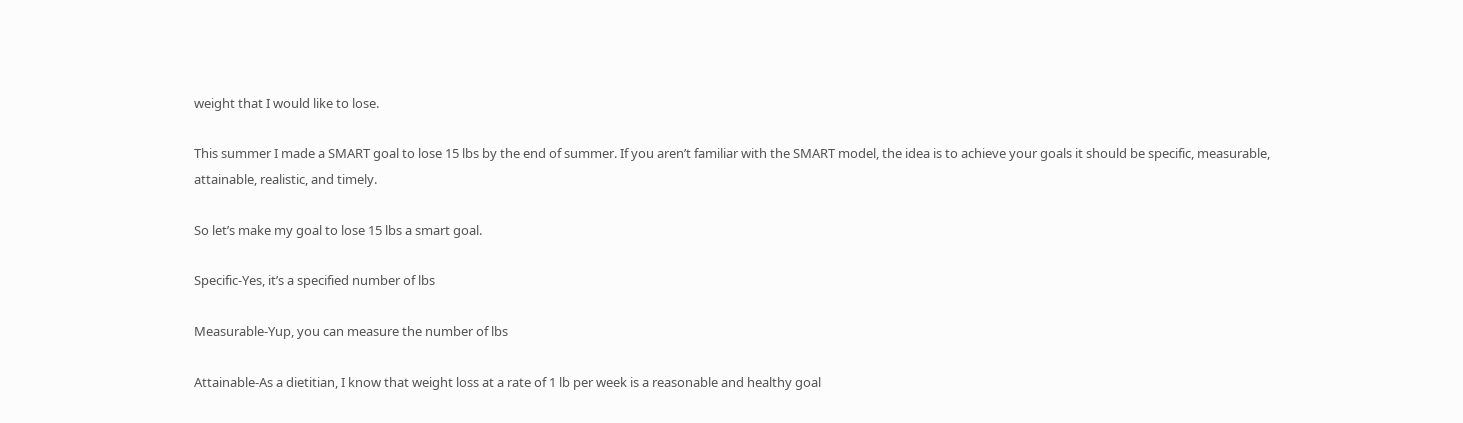weight that I would like to lose.

This summer I made a SMART goal to lose 15 lbs by the end of summer. If you aren’t familiar with the SMART model, the idea is to achieve your goals it should be specific, measurable, attainable, realistic, and timely.

So let’s make my goal to lose 15 lbs a smart goal.

Specific-Yes, it’s a specified number of lbs

Measurable-Yup, you can measure the number of lbs

Attainable-As a dietitian, I know that weight loss at a rate of 1 lb per week is a reasonable and healthy goal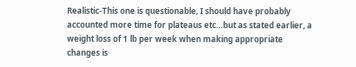Realistic-This one is questionable, I should have probably accounted more time for plateaus etc…but as stated earlier, a weight loss of 1 lb per week when making appropriate changes is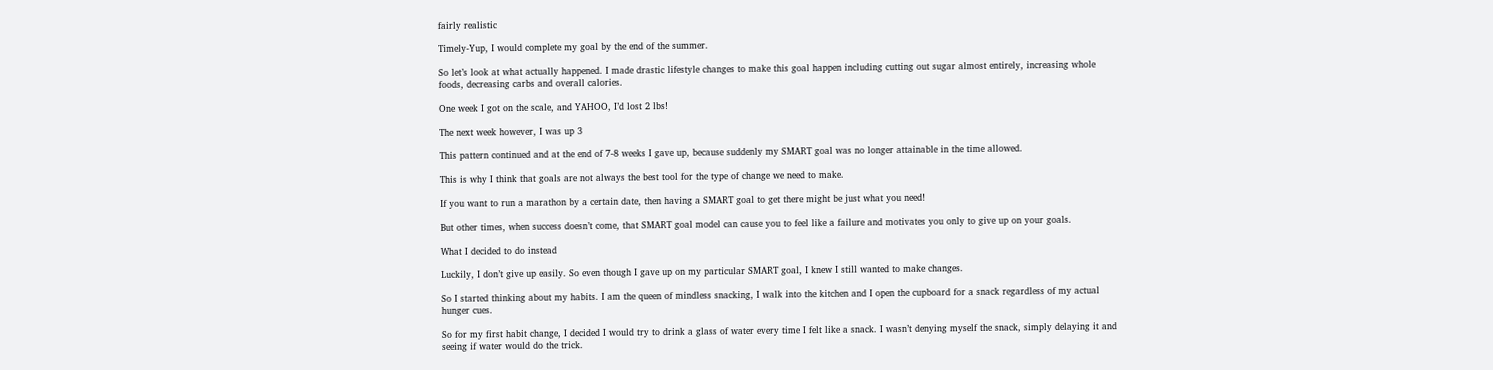fairly realistic

Timely-Yup, I would complete my goal by the end of the summer.

So let’s look at what actually happened. I made drastic lifestyle changes to make this goal happen including cutting out sugar almost entirely, increasing whole foods, decreasing carbs and overall calories.

One week I got on the scale, and YAHOO, I’d lost 2 lbs!

The next week however, I was up 3

This pattern continued and at the end of 7-8 weeks I gave up, because suddenly my SMART goal was no longer attainable in the time allowed.

This is why I think that goals are not always the best tool for the type of change we need to make.

If you want to run a marathon by a certain date, then having a SMART goal to get there might be just what you need!

But other times, when success doesn’t come, that SMART goal model can cause you to feel like a failure and motivates you only to give up on your goals.

What I decided to do instead

Luckily, I don’t give up easily. So even though I gave up on my particular SMART goal, I knew I still wanted to make changes.

So I started thinking about my habits. I am the queen of mindless snacking, I walk into the kitchen and I open the cupboard for a snack regardless of my actual hunger cues.

So for my first habit change, I decided I would try to drink a glass of water every time I felt like a snack. I wasn’t denying myself the snack, simply delaying it and seeing if water would do the trick.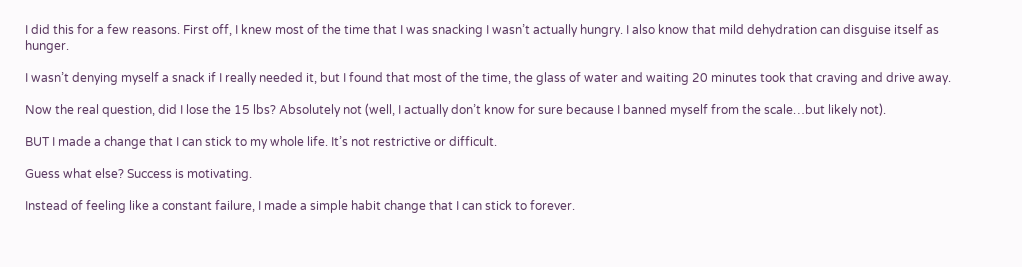I did this for a few reasons. First off, I knew most of the time that I was snacking I wasn’t actually hungry. I also know that mild dehydration can disguise itself as hunger.

I wasn’t denying myself a snack if I really needed it, but I found that most of the time, the glass of water and waiting 20 minutes took that craving and drive away.

Now the real question, did I lose the 15 lbs? Absolutely not (well, I actually don’t know for sure because I banned myself from the scale…but likely not).

BUT I made a change that I can stick to my whole life. It’s not restrictive or difficult.

Guess what else? Success is motivating.

Instead of feeling like a constant failure, I made a simple habit change that I can stick to forever.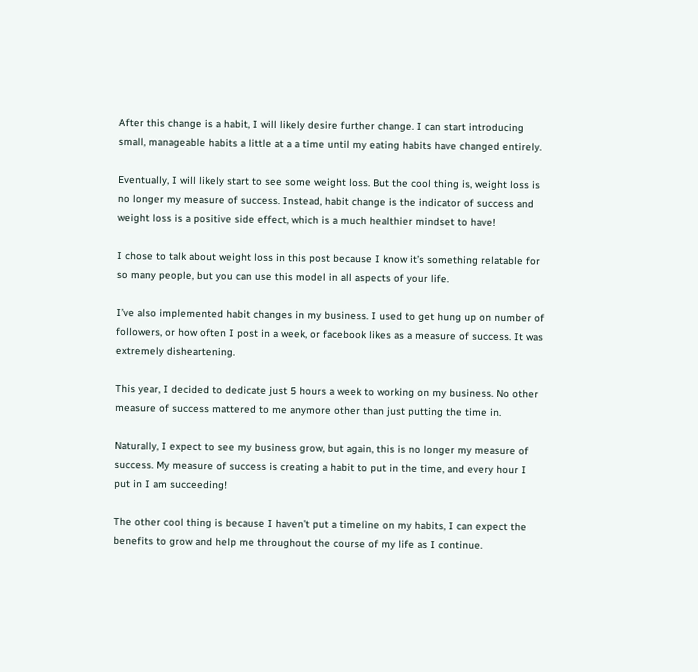After this change is a habit, I will likely desire further change. I can start introducing small, manageable habits a little at a a time until my eating habits have changed entirely.

Eventually, I will likely start to see some weight loss. But the cool thing is, weight loss is no longer my measure of success. Instead, habit change is the indicator of success and weight loss is a positive side effect, which is a much healthier mindset to have!

I chose to talk about weight loss in this post because I know it’s something relatable for so many people, but you can use this model in all aspects of your life.

I’ve also implemented habit changes in my business. I used to get hung up on number of followers, or how often I post in a week, or facebook likes as a measure of success. It was extremely disheartening.

This year, I decided to dedicate just 5 hours a week to working on my business. No other measure of success mattered to me anymore other than just putting the time in.

Naturally, I expect to see my business grow, but again, this is no longer my measure of success. My measure of success is creating a habit to put in the time, and every hour I put in I am succeeding!

The other cool thing is because I haven’t put a timeline on my habits, I can expect the benefits to grow and help me throughout the course of my life as I continue.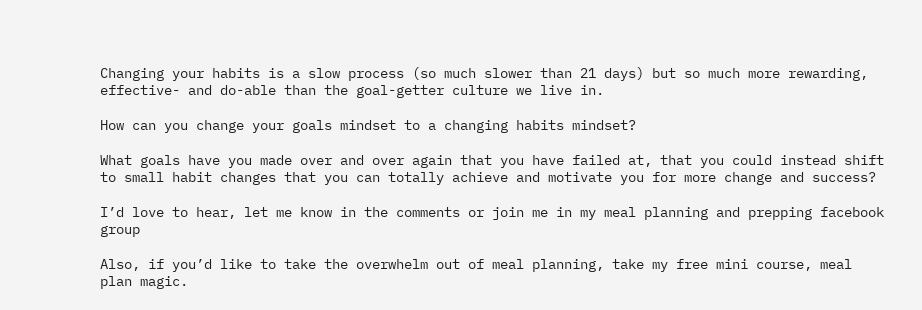Changing your habits is a slow process (so much slower than 21 days) but so much more rewarding, effective- and do-able than the goal-getter culture we live in.

How can you change your goals mindset to a changing habits mindset?

What goals have you made over and over again that you have failed at, that you could instead shift to small habit changes that you can totally achieve and motivate you for more change and success?

I’d love to hear, let me know in the comments or join me in my meal planning and prepping facebook group

Also, if you’d like to take the overwhelm out of meal planning, take my free mini course, meal plan magic.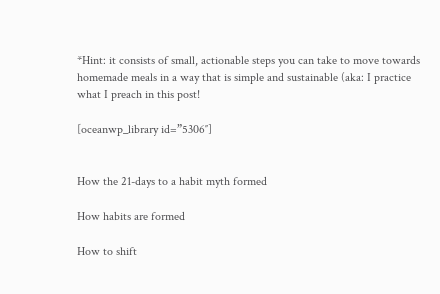*Hint: it consists of small, actionable steps you can take to move towards homemade meals in a way that is simple and sustainable (aka: I practice what I preach in this post!

[oceanwp_library id=”5306″]


How the 21-days to a habit myth formed

How habits are formed

How to shift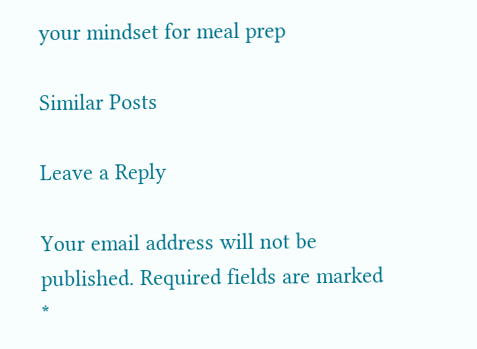your mindset for meal prep

Similar Posts

Leave a Reply

Your email address will not be published. Required fields are marked *